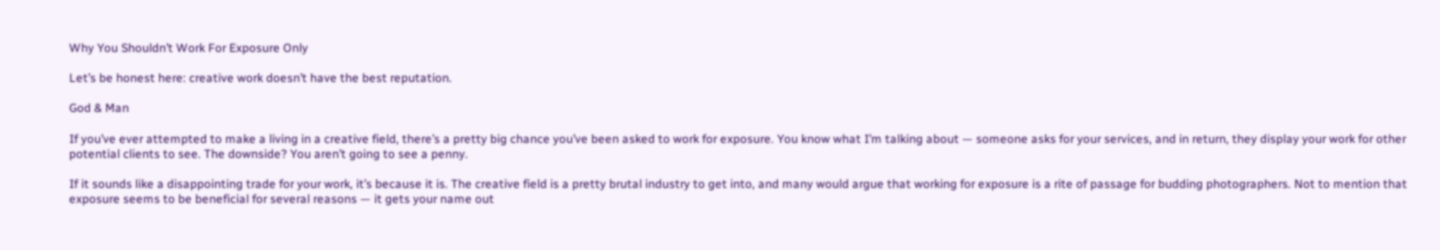Why You Shouldn’t Work For Exposure Only

Let’s be honest here: creative work doesn’t have the best reputation.

God & Man

If you’ve ever attempted to make a living in a creative field, there’s a pretty big chance you’ve been asked to work for exposure. You know what I’m talking about — someone asks for your services, and in return, they display your work for other potential clients to see. The downside? You aren’t going to see a penny.

If it sounds like a disappointing trade for your work, it’s because it is. The creative field is a pretty brutal industry to get into, and many would argue that working for exposure is a rite of passage for budding photographers. Not to mention that exposure seems to be beneficial for several reasons — it gets your name out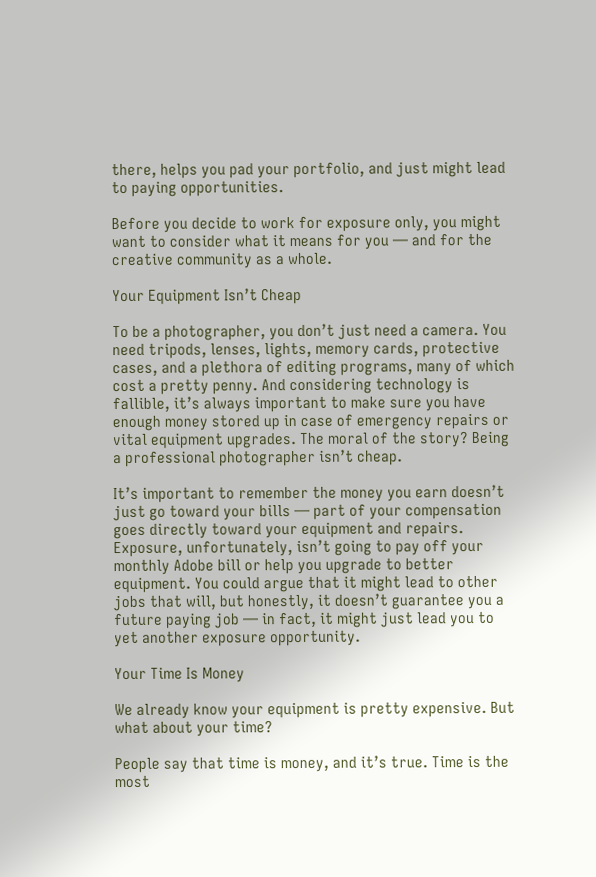there, helps you pad your portfolio, and just might lead to paying opportunities.

Before you decide to work for exposure only, you might want to consider what it means for you — and for the creative community as a whole.

Your Equipment Isn’t Cheap

To be a photographer, you don’t just need a camera. You need tripods, lenses, lights, memory cards, protective cases, and a plethora of editing programs, many of which cost a pretty penny. And considering technology is fallible, it’s always important to make sure you have enough money stored up in case of emergency repairs or vital equipment upgrades. The moral of the story? Being a professional photographer isn’t cheap.

It’s important to remember the money you earn doesn’t just go toward your bills — part of your compensation goes directly toward your equipment and repairs. Exposure, unfortunately, isn’t going to pay off your monthly Adobe bill or help you upgrade to better equipment. You could argue that it might lead to other jobs that will, but honestly, it doesn’t guarantee you a future paying job — in fact, it might just lead you to yet another exposure opportunity.

Your Time Is Money

We already know your equipment is pretty expensive. But what about your time?

People say that time is money, and it’s true. Time is the most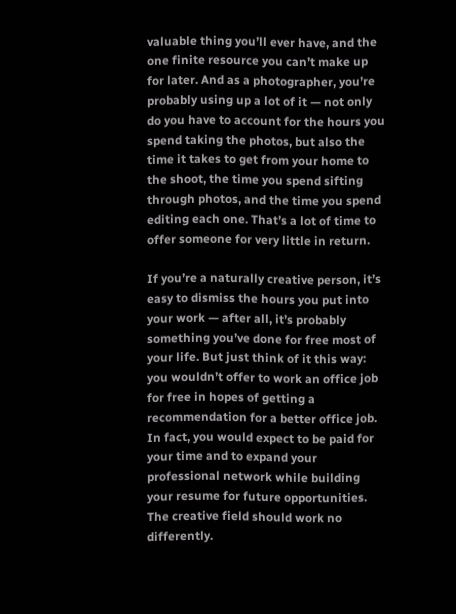valuable thing you’ll ever have, and the one finite resource you can’t make up for later. And as a photographer, you’re probably using up a lot of it — not only do you have to account for the hours you spend taking the photos, but also the time it takes to get from your home to the shoot, the time you spend sifting through photos, and the time you spend editing each one. That’s a lot of time to offer someone for very little in return.

If you’re a naturally creative person, it’s easy to dismiss the hours you put into your work — after all, it’s probably something you’ve done for free most of your life. But just think of it this way: you wouldn’t offer to work an office job for free in hopes of getting a recommendation for a better office job. In fact, you would expect to be paid for your time and to expand your professional network while building your resume for future opportunities. The creative field should work no differently.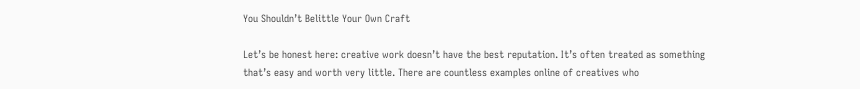You Shouldn’t Belittle Your Own Craft

Let’s be honest here: creative work doesn’t have the best reputation. It’s often treated as something that’s easy and worth very little. There are countless examples online of creatives who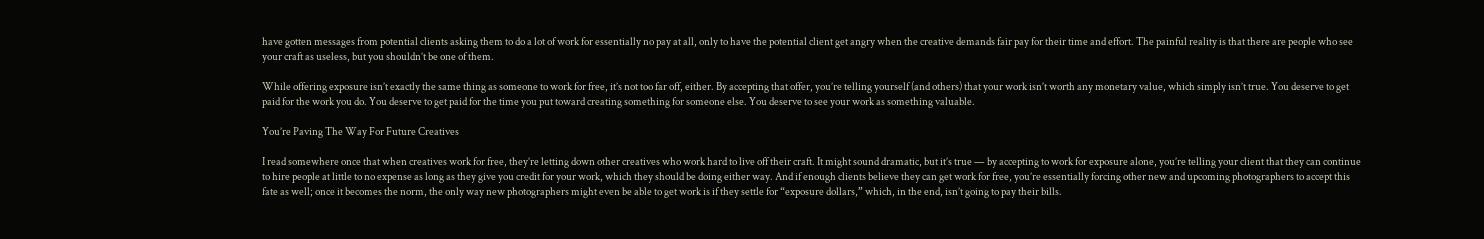have gotten messages from potential clients asking them to do a lot of work for essentially no pay at all, only to have the potential client get angry when the creative demands fair pay for their time and effort. The painful reality is that there are people who see your craft as useless, but you shouldn’t be one of them.

While offering exposure isn’t exactly the same thing as someone to work for free, it’s not too far off, either. By accepting that offer, you’re telling yourself (and others) that your work isn’t worth any monetary value, which simply isn’t true. You deserve to get paid for the work you do. You deserve to get paid for the time you put toward creating something for someone else. You deserve to see your work as something valuable.

You’re Paving The Way For Future Creatives

I read somewhere once that when creatives work for free, they’re letting down other creatives who work hard to live off their craft. It might sound dramatic, but it’s true — by accepting to work for exposure alone, you’re telling your client that they can continue to hire people at little to no expense as long as they give you credit for your work, which they should be doing either way. And if enough clients believe they can get work for free, you’re essentially forcing other new and upcoming photographers to accept this fate as well; once it becomes the norm, the only way new photographers might even be able to get work is if they settle for “exposure dollars,” which, in the end, isn’t going to pay their bills.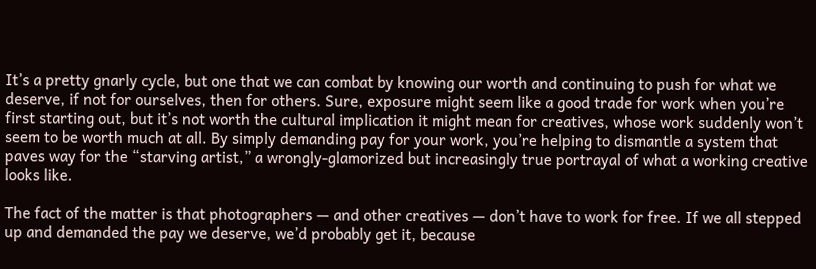It’s a pretty gnarly cycle, but one that we can combat by knowing our worth and continuing to push for what we deserve, if not for ourselves, then for others. Sure, exposure might seem like a good trade for work when you’re first starting out, but it’s not worth the cultural implication it might mean for creatives, whose work suddenly won’t seem to be worth much at all. By simply demanding pay for your work, you’re helping to dismantle a system that paves way for the “starving artist,” a wrongly-glamorized but increasingly true portrayal of what a working creative looks like.

The fact of the matter is that photographers — and other creatives — don’t have to work for free. If we all stepped up and demanded the pay we deserve, we’d probably get it, because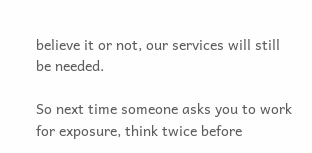believe it or not, our services will still be needed.

So next time someone asks you to work for exposure, think twice before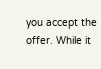you accept the offer. While it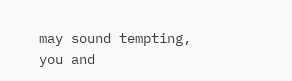may sound tempting, you and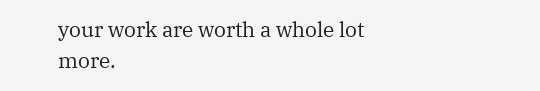your work are worth a whole lot more.